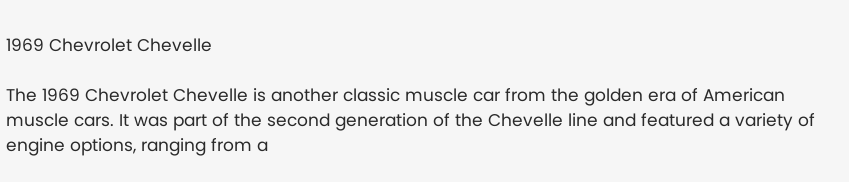1969 Chevrolet Chevelle

The 1969 Chevrolet Chevelle is another classic muscle car from the golden era of American muscle cars. It was part of the second generation of the Chevelle line and featured a variety of engine options, ranging from a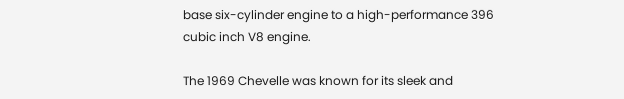base six-cylinder engine to a high-performance 396 cubic inch V8 engine.

The 1969 Chevelle was known for its sleek and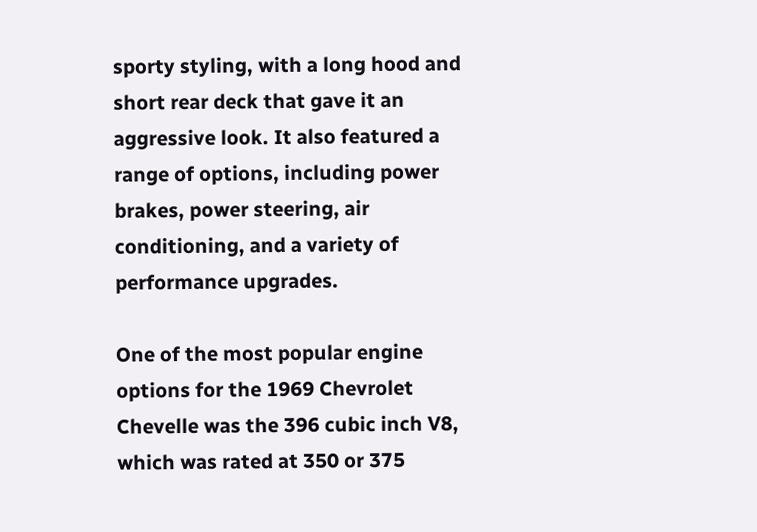sporty styling, with a long hood and short rear deck that gave it an aggressive look. It also featured a range of options, including power brakes, power steering, air conditioning, and a variety of performance upgrades.

One of the most popular engine options for the 1969 Chevrolet Chevelle was the 396 cubic inch V8, which was rated at 350 or 375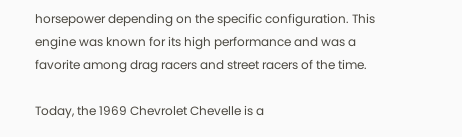horsepower depending on the specific configuration. This engine was known for its high performance and was a favorite among drag racers and street racers of the time.

Today, the 1969 Chevrolet Chevelle is a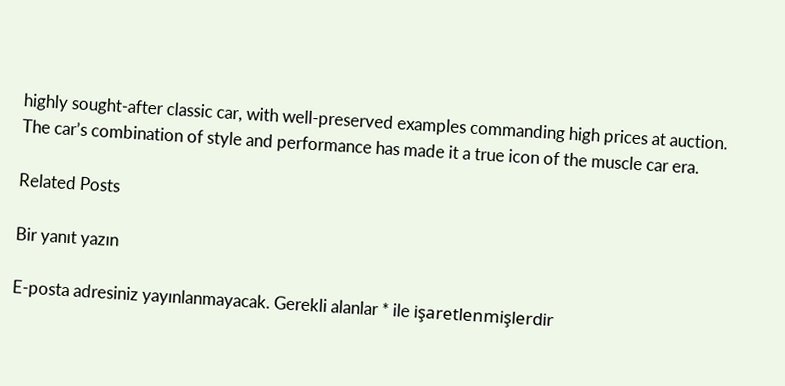highly sought-after classic car, with well-preserved examples commanding high prices at auction. The car’s combination of style and performance has made it a true icon of the muscle car era.

Related Posts

Bir yanıt yazın

E-posta adresiniz yayınlanmayacak. Gerekli alanlar * ile işaretlenmişlerdir